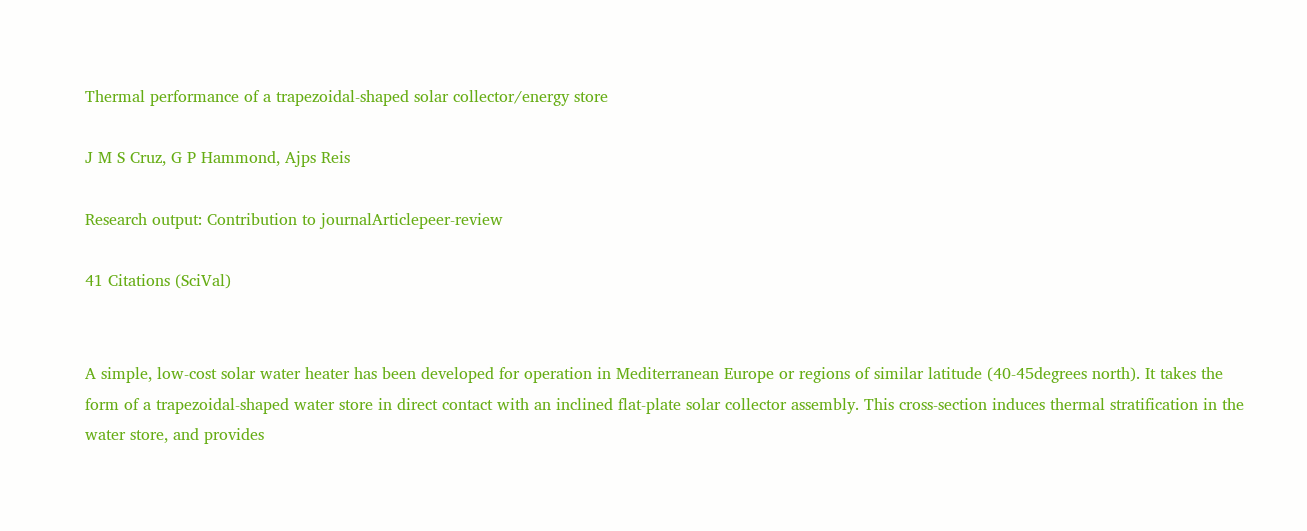Thermal performance of a trapezoidal-shaped solar collector/energy store

J M S Cruz, G P Hammond, Ajps Reis

Research output: Contribution to journalArticlepeer-review

41 Citations (SciVal)


A simple, low-cost solar water heater has been developed for operation in Mediterranean Europe or regions of similar latitude (40-45degrees north). It takes the form of a trapezoidal-shaped water store in direct contact with an inclined flat-plate solar collector assembly. This cross-section induces thermal stratification in the water store, and provides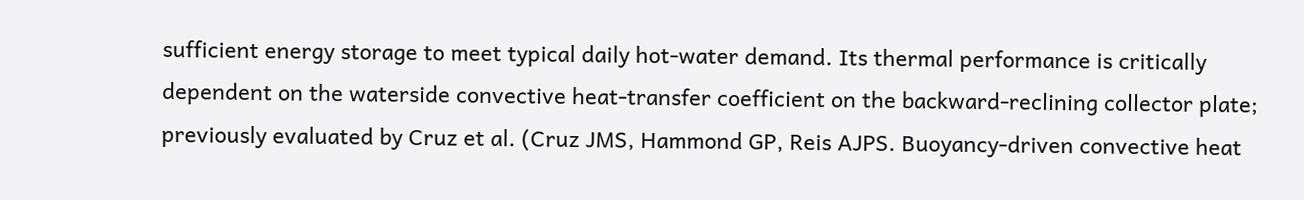sufficient energy storage to meet typical daily hot-water demand. Its thermal performance is critically dependent on the waterside convective heat-transfer coefficient on the backward-reclining collector plate; previously evaluated by Cruz et al. (Cruz JMS, Hammond GP, Reis AJPS. Buoyancy-driven convective heat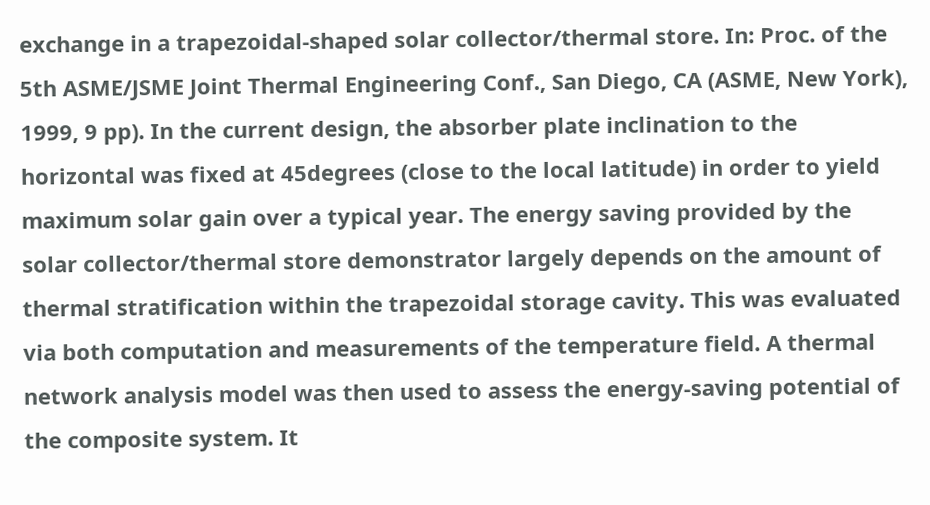exchange in a trapezoidal-shaped solar collector/thermal store. In: Proc. of the 5th ASME/JSME Joint Thermal Engineering Conf., San Diego, CA (ASME, New York), 1999, 9 pp). In the current design, the absorber plate inclination to the horizontal was fixed at 45degrees (close to the local latitude) in order to yield maximum solar gain over a typical year. The energy saving provided by the solar collector/thermal store demonstrator largely depends on the amount of thermal stratification within the trapezoidal storage cavity. This was evaluated via both computation and measurements of the temperature field. A thermal network analysis model was then used to assess the energy-saving potential of the composite system. It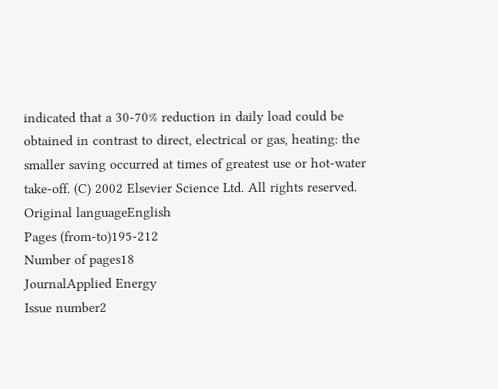indicated that a 30-70% reduction in daily load could be obtained in contrast to direct, electrical or gas, heating: the smaller saving occurred at times of greatest use or hot-water take-off. (C) 2002 Elsevier Science Ltd. All rights reserved.
Original languageEnglish
Pages (from-to)195-212
Number of pages18
JournalApplied Energy
Issue number2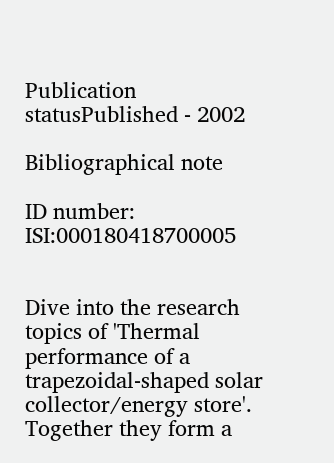Publication statusPublished - 2002

Bibliographical note

ID number: ISI:000180418700005


Dive into the research topics of 'Thermal performance of a trapezoidal-shaped solar collector/energy store'. Together they form a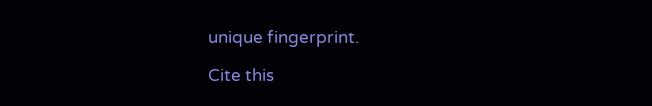unique fingerprint.

Cite this